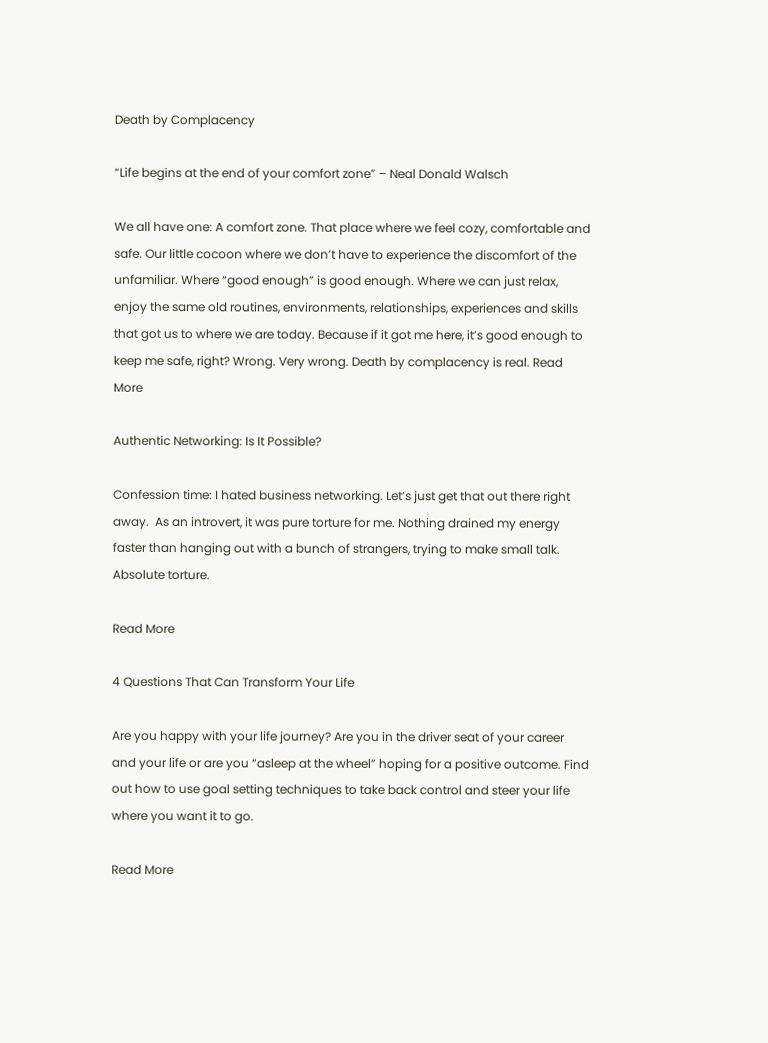Death by Complacency

“Life begins at the end of your comfort zone” – Neal Donald Walsch

We all have one: A comfort zone. That place where we feel cozy, comfortable and safe. Our little cocoon where we don’t have to experience the discomfort of the unfamiliar. Where “good enough” is good enough. Where we can just relax, enjoy the same old routines, environments, relationships, experiences and skills that got us to where we are today. Because if it got me here, it’s good enough to keep me safe, right? Wrong. Very wrong. Death by complacency is real. Read More

Authentic Networking: Is It Possible?

Confession time: I hated business networking. Let’s just get that out there right away.  As an introvert, it was pure torture for me. Nothing drained my energy faster than hanging out with a bunch of strangers, trying to make small talk. Absolute torture.

Read More

4 Questions That Can Transform Your Life

Are you happy with your life journey? Are you in the driver seat of your career and your life or are you “asleep at the wheel” hoping for a positive outcome. Find out how to use goal setting techniques to take back control and steer your life where you want it to go.

Read More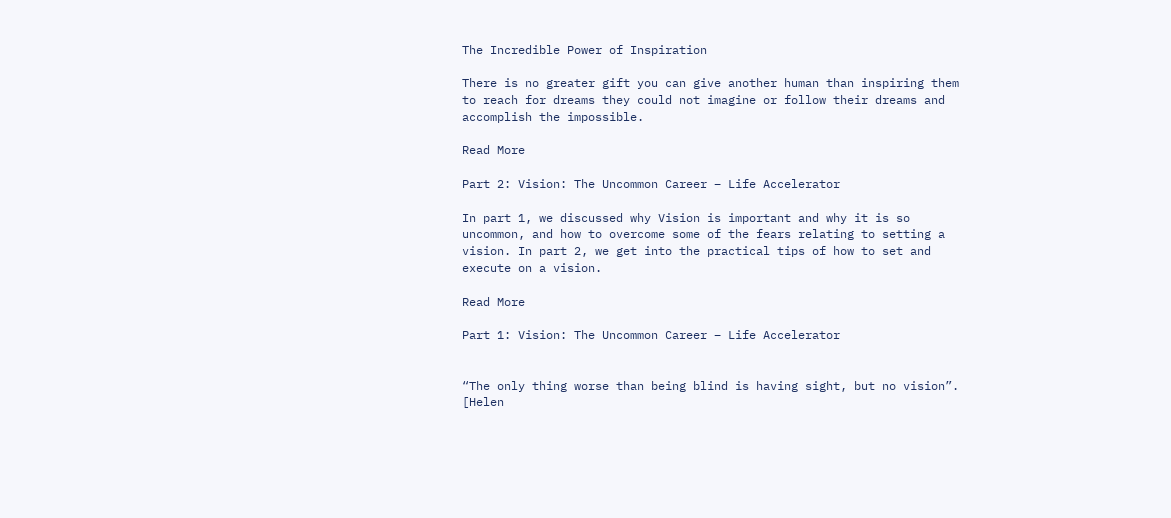The Incredible Power of Inspiration

There is no greater gift you can give another human than inspiring them to reach for dreams they could not imagine or follow their dreams and accomplish the impossible.

Read More

Part 2: Vision: The Uncommon Career – Life Accelerator

In part 1, we discussed why Vision is important and why it is so uncommon, and how to overcome some of the fears relating to setting a vision. In part 2, we get into the practical tips of how to set and execute on a vision.

Read More

Part 1: Vision: The Uncommon Career – Life Accelerator


“The only thing worse than being blind is having sight, but no vision”.
[Helen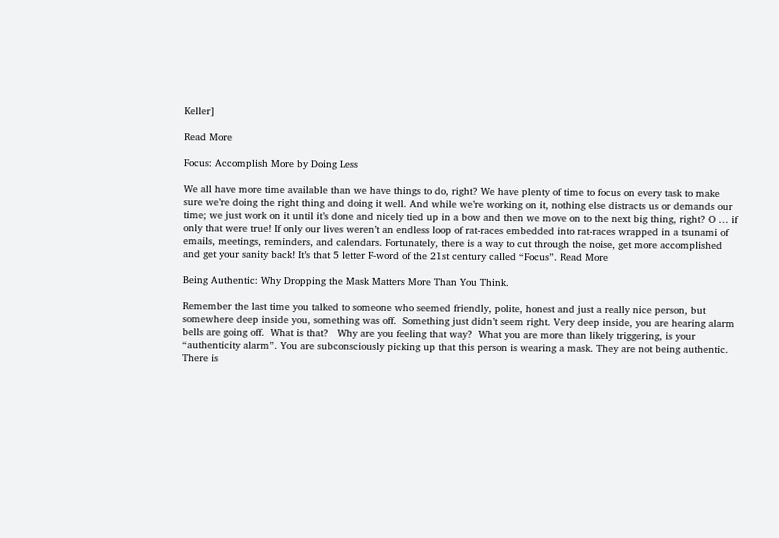Keller]

Read More

Focus: Accomplish More by Doing Less

We all have more time available than we have things to do, right? We have plenty of time to focus on every task to make sure we’re doing the right thing and doing it well. And while we’re working on it, nothing else distracts us or demands our time; we just work on it until it’s done and nicely tied up in a bow and then we move on to the next big thing, right? O … if only that were true! If only our lives weren’t an endless loop of rat-races embedded into rat-races wrapped in a tsunami of emails, meetings, reminders, and calendars. Fortunately, there is a way to cut through the noise, get more accomplished and get your sanity back! It’s that 5 letter F-word of the 21st century called “Focus”. Read More

Being Authentic: Why Dropping the Mask Matters More Than You Think.

Remember the last time you talked to someone who seemed friendly, polite, honest and just a really nice person, but somewhere deep inside you, something was off.  Something just didn’t seem right. Very deep inside, you are hearing alarm bells are going off.  What is that?   Why are you feeling that way?  What you are more than likely triggering, is your “authenticity alarm”. You are subconsciously picking up that this person is wearing a mask. They are not being authentic. There is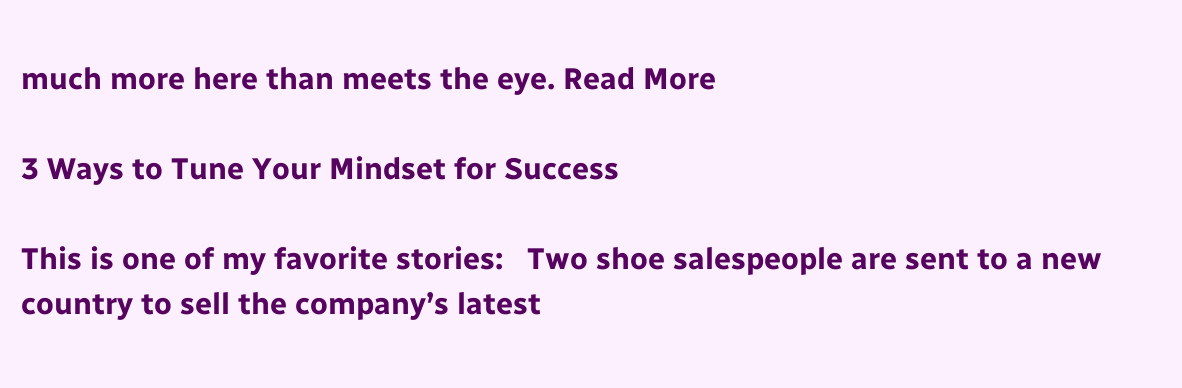much more here than meets the eye. Read More

3 Ways to Tune Your Mindset for Success

This is one of my favorite stories:   Two shoe salespeople are sent to a new country to sell the company’s latest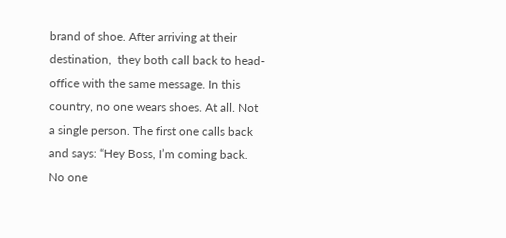brand of shoe. After arriving at their destination,  they both call back to head-office with the same message. In this country, no one wears shoes. At all. Not a single person. The first one calls back and says: “Hey Boss, I’m coming back. No one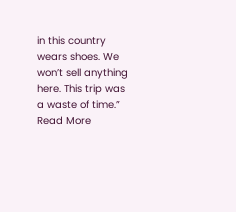in this country wears shoes. We won’t sell anything here. This trip was a waste of time.”  Read More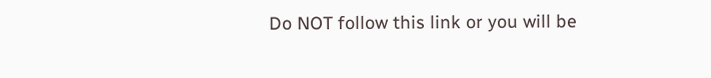Do NOT follow this link or you will be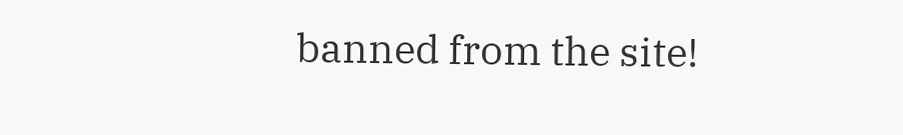banned from the site!